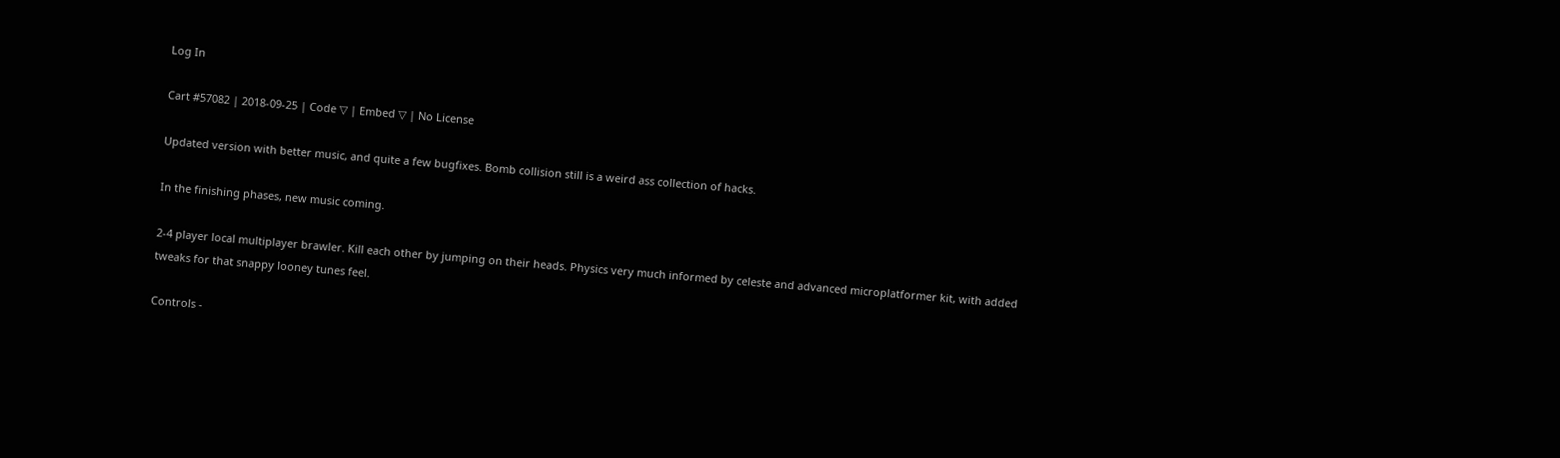Log In

Cart #57082 | 2018-09-25 | Code ▽ | Embed ▽ | No License

Updated version with better music, and quite a few bugfixes. Bomb collision still is a weird ass collection of hacks.

In the finishing phases, new music coming.

2-4 player local multiplayer brawler. Kill each other by jumping on their heads. Physics very much informed by celeste and advanced microplatformer kit, with added tweaks for that snappy looney tunes feel.

Controls -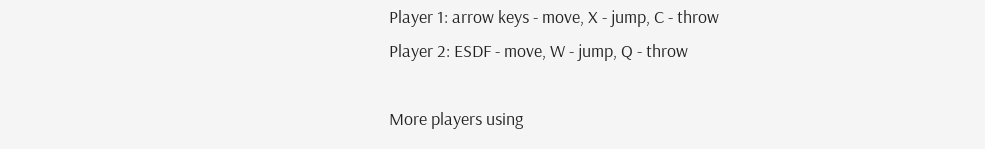Player 1: arrow keys - move, X - jump, C - throw
Player 2: ESDF - move, W - jump, Q - throw

More players using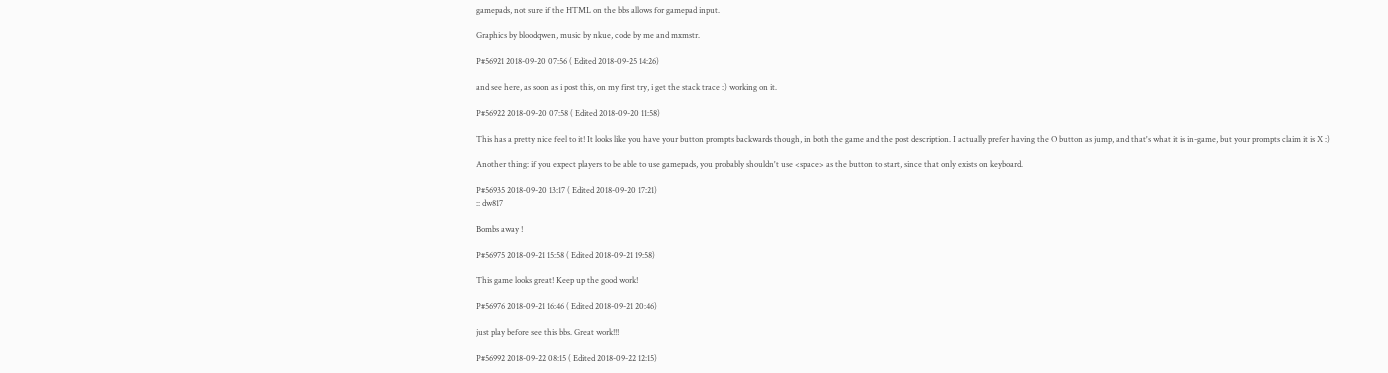gamepads, not sure if the HTML on the bbs allows for gamepad input.

Graphics by bloodqwen, music by nkue, code by me and mxmstr.

P#56921 2018-09-20 07:56 ( Edited 2018-09-25 14:26)

and see here, as soon as i post this, on my first try, i get the stack trace :) working on it.

P#56922 2018-09-20 07:58 ( Edited 2018-09-20 11:58)

This has a pretty nice feel to it! It looks like you have your button prompts backwards though, in both the game and the post description. I actually prefer having the O button as jump, and that's what it is in-game, but your prompts claim it is X :)

Another thing: if you expect players to be able to use gamepads, you probably shouldn't use <space> as the button to start, since that only exists on keyboard.

P#56935 2018-09-20 13:17 ( Edited 2018-09-20 17:21)
:: dw817

Bombs away !

P#56975 2018-09-21 15:58 ( Edited 2018-09-21 19:58)

This game looks great! Keep up the good work!

P#56976 2018-09-21 16:46 ( Edited 2018-09-21 20:46)

just play before see this bbs. Great work!!!

P#56992 2018-09-22 08:15 ( Edited 2018-09-22 12:15)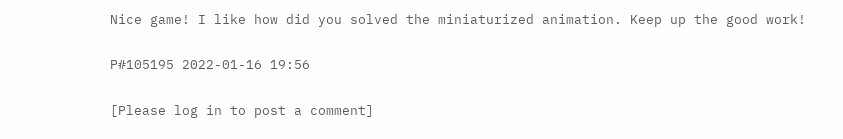Nice game! I like how did you solved the miniaturized animation. Keep up the good work!

P#105195 2022-01-16 19:56

[Please log in to post a comment]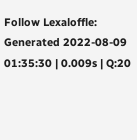Follow Lexaloffle:
Generated 2022-08-09 01:35:30 | 0.009s | Q:20